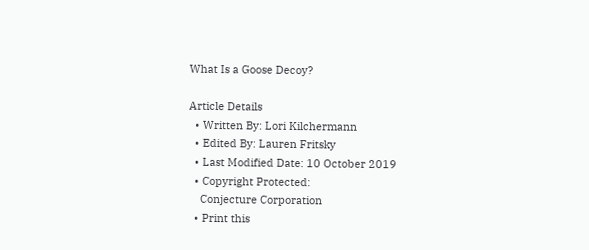What Is a Goose Decoy?

Article Details
  • Written By: Lori Kilchermann
  • Edited By: Lauren Fritsky
  • Last Modified Date: 10 October 2019
  • Copyright Protected:
    Conjecture Corporation
  • Print this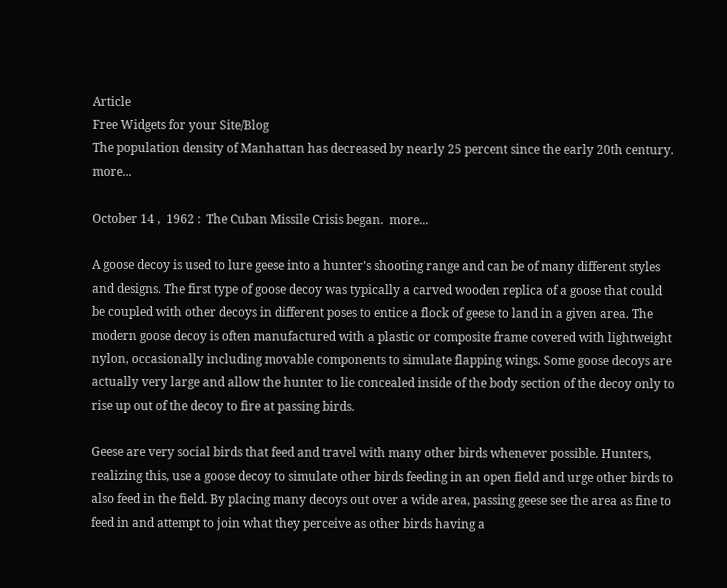Article
Free Widgets for your Site/Blog
The population density of Manhattan has decreased by nearly 25 percent since the early 20th century.  more...

October 14 ,  1962 :  The Cuban Missile Crisis began.  more...

A goose decoy is used to lure geese into a hunter's shooting range and can be of many different styles and designs. The first type of goose decoy was typically a carved wooden replica of a goose that could be coupled with other decoys in different poses to entice a flock of geese to land in a given area. The modern goose decoy is often manufactured with a plastic or composite frame covered with lightweight nylon, occasionally including movable components to simulate flapping wings. Some goose decoys are actually very large and allow the hunter to lie concealed inside of the body section of the decoy only to rise up out of the decoy to fire at passing birds.

Geese are very social birds that feed and travel with many other birds whenever possible. Hunters, realizing this, use a goose decoy to simulate other birds feeding in an open field and urge other birds to also feed in the field. By placing many decoys out over a wide area, passing geese see the area as fine to feed in and attempt to join what they perceive as other birds having a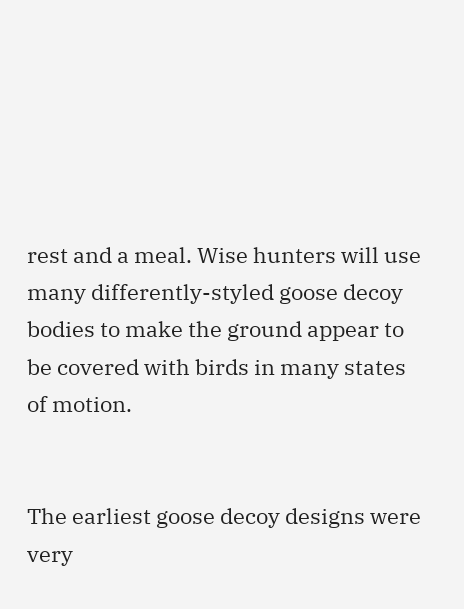rest and a meal. Wise hunters will use many differently-styled goose decoy bodies to make the ground appear to be covered with birds in many states of motion.


The earliest goose decoy designs were very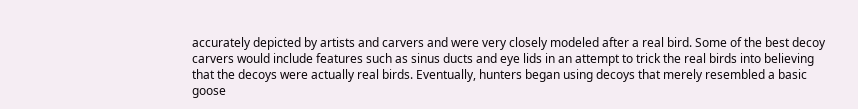accurately depicted by artists and carvers and were very closely modeled after a real bird. Some of the best decoy carvers would include features such as sinus ducts and eye lids in an attempt to trick the real birds into believing that the decoys were actually real birds. Eventually, hunters began using decoys that merely resembled a basic goose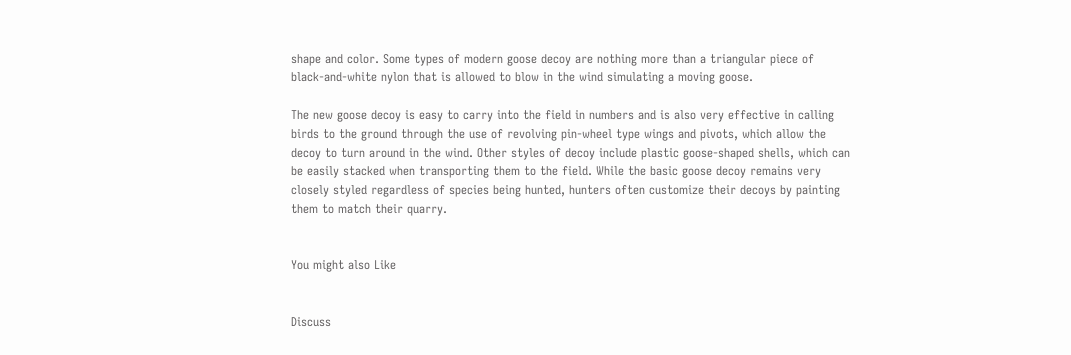shape and color. Some types of modern goose decoy are nothing more than a triangular piece of black-and-white nylon that is allowed to blow in the wind simulating a moving goose.

The new goose decoy is easy to carry into the field in numbers and is also very effective in calling birds to the ground through the use of revolving pin-wheel type wings and pivots, which allow the decoy to turn around in the wind. Other styles of decoy include plastic goose-shaped shells, which can be easily stacked when transporting them to the field. While the basic goose decoy remains very closely styled regardless of species being hunted, hunters often customize their decoys by painting them to match their quarry.


You might also Like


Discuss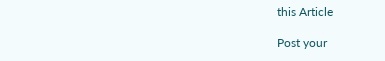this Article

Post your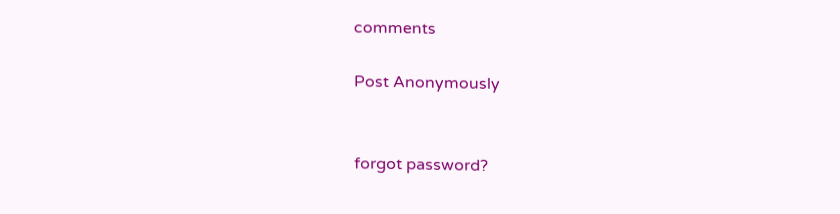comments

Post Anonymously


forgot password?